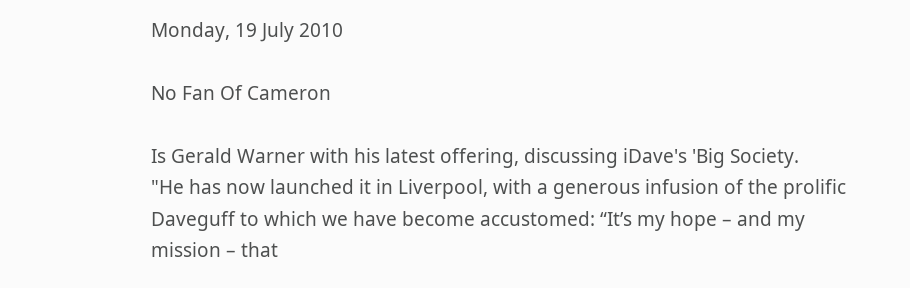Monday, 19 July 2010

No Fan Of Cameron

Is Gerald Warner with his latest offering, discussing iDave's 'Big Society.
"He has now launched it in Liverpool, with a generous infusion of the prolific Daveguff to which we have become accustomed: “It’s my hope – and my mission – that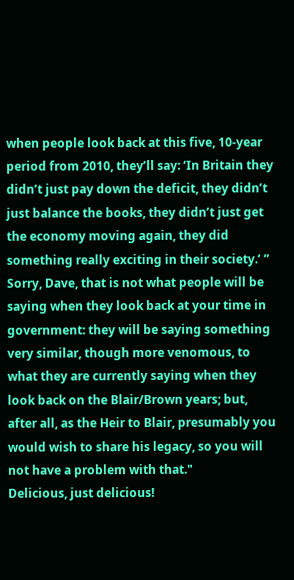when people look back at this five, 10-year period from 2010, they’ll say: ‘In Britain they didn’t just pay down the deficit, they didn’t just balance the books, they didn’t just get the economy moving again, they did something really exciting in their society.’ ”
Sorry, Dave, that is not what people will be saying when they look back at your time in government: they will be saying something very similar, though more venomous, to what they are currently saying when they look back on the Blair/Brown years; but, after all, as the Heir to Blair, presumably you would wish to share his legacy, so you will not have a problem with that."
Delicious, just delicious!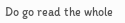Do go read the whole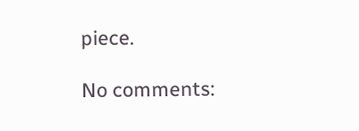piece.

No comments: